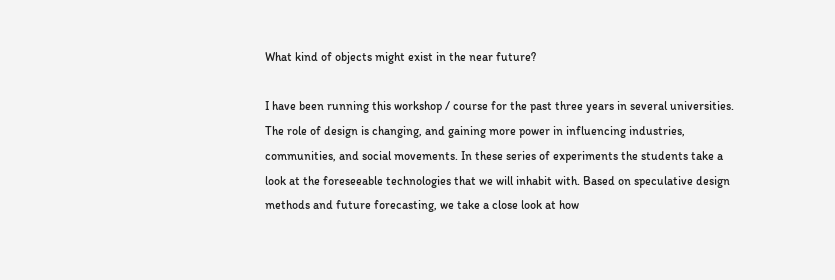What kind of objects might exist in the near future?

I have been running this workshop / course for the past three years in several universities. The role of design is changing, and gaining more power in influencing industries, communities, and social movements. In these series of experiments the students take a look at the foreseeable technologies that we will inhabit with. Based on speculative design methods and future forecasting, we take a close look at how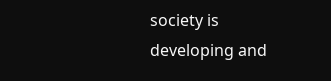society is developing and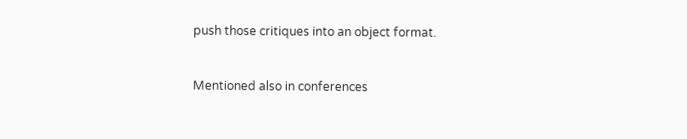push those critiques into an object format.


Mentioned also in conferences